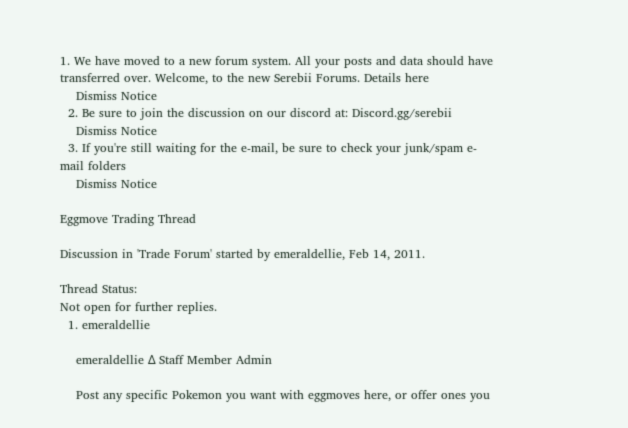1. We have moved to a new forum system. All your posts and data should have transferred over. Welcome, to the new Serebii Forums. Details here
    Dismiss Notice
  2. Be sure to join the discussion on our discord at: Discord.gg/serebii
    Dismiss Notice
  3. If you're still waiting for the e-mail, be sure to check your junk/spam e-mail folders
    Dismiss Notice

Eggmove Trading Thread

Discussion in 'Trade Forum' started by emeraldellie, Feb 14, 2011.

Thread Status:
Not open for further replies.
  1. emeraldellie

    emeraldellie Δ Staff Member Admin

    Post any specific Pokemon you want with eggmoves here, or offer ones you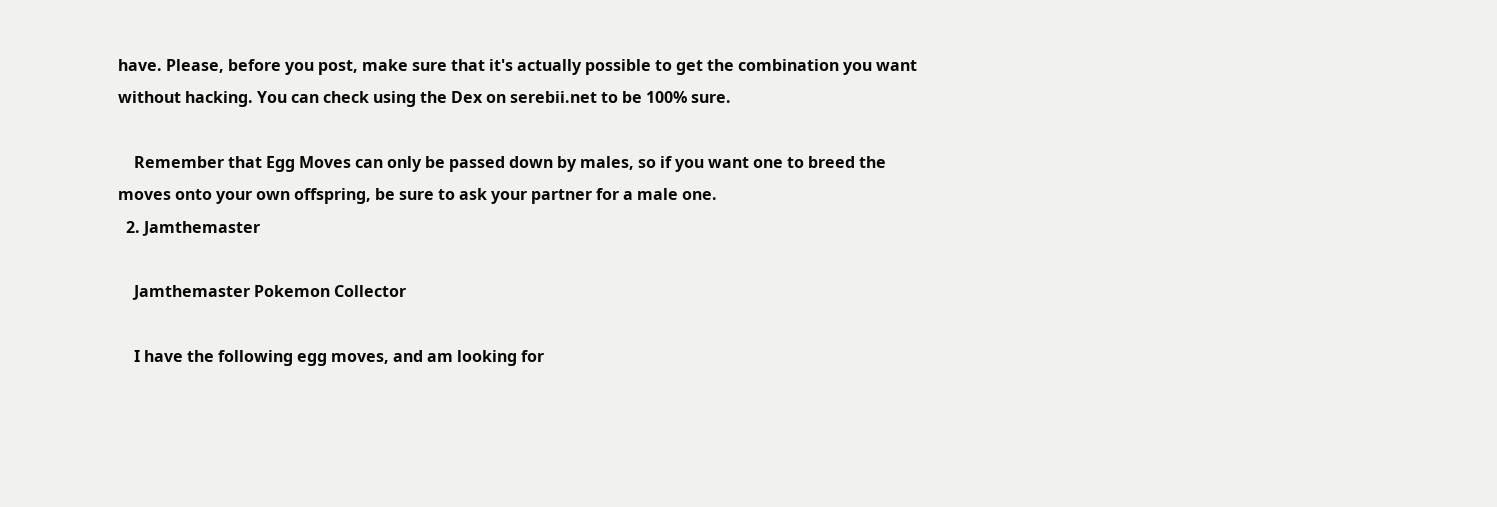have. Please, before you post, make sure that it's actually possible to get the combination you want without hacking. You can check using the Dex on serebii.net to be 100% sure.

    Remember that Egg Moves can only be passed down by males, so if you want one to breed the moves onto your own offspring, be sure to ask your partner for a male one.
  2. Jamthemaster

    Jamthemaster Pokemon Collector

    I have the following egg moves, and am looking for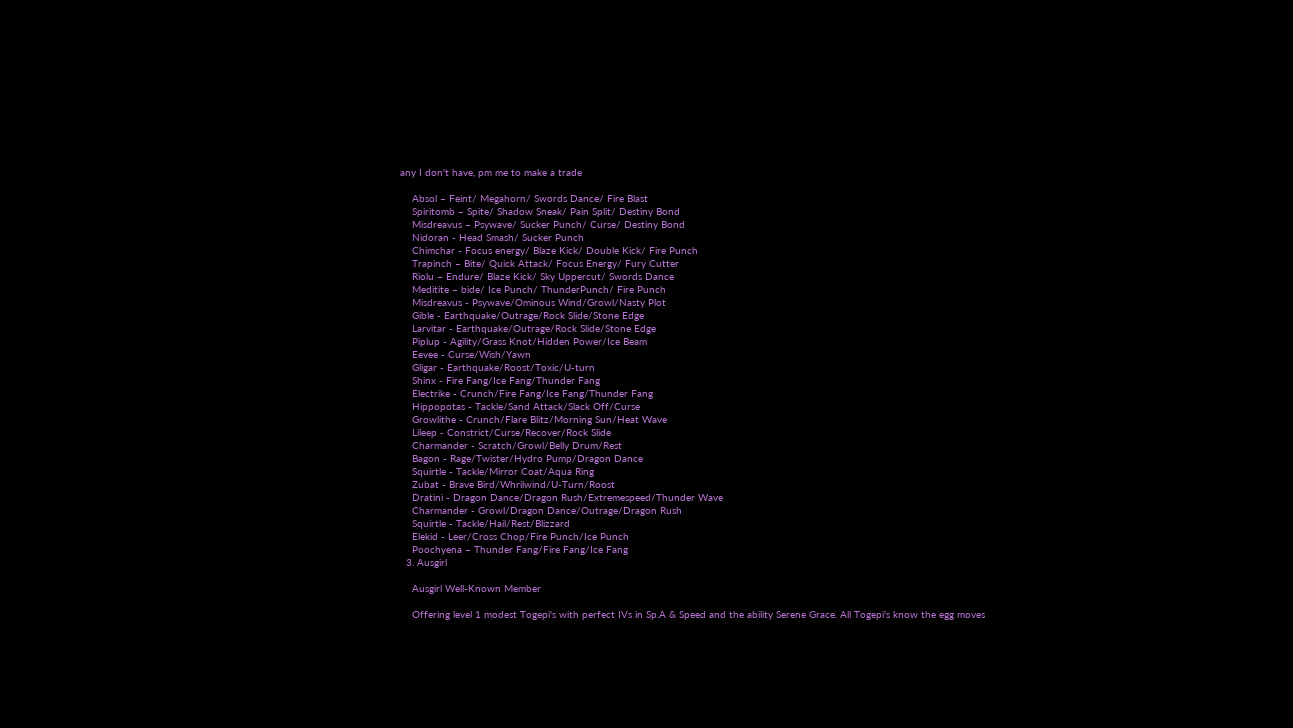any I don't have, pm me to make a trade

    Absol – Feint/ Megahorn/ Swords Dance/ Fire Blast
    Spiritomb – Spite/ Shadow Sneak/ Pain Split/ Destiny Bond
    Misdreavus – Psywave/ Sucker Punch/ Curse/ Destiny Bond
    Nidoran - Head Smash/ Sucker Punch
    Chimchar - Focus energy/ Blaze Kick/ Double Kick/ Fire Punch
    Trapinch – Bite/ Quick Attack/ Focus Energy/ Fury Cutter
    Riolu – Endure/ Blaze Kick/ Sky Uppercut/ Swords Dance
    Meditite – bide/ Ice Punch/ ThunderPunch/ Fire Punch
    Misdreavus - Psywave/Ominous Wind/Growl/Nasty Plot
    Gible - Earthquake/Outrage/Rock Slide/Stone Edge
    Larvitar - Earthquake/Outrage/Rock Slide/Stone Edge
    Piplup - Agility/Grass Knot/Hidden Power/Ice Beam
    Eevee - Curse/Wish/Yawn
    Gligar - Earthquake/Roost/Toxic/U-turn
    Shinx - Fire Fang/Ice Fang/Thunder Fang
    Electrike - Crunch/Fire Fang/Ice Fang/Thunder Fang
    Hippopotas - Tackle/Sand Attack/Slack Off/Curse
    Growlithe - Crunch/Flare Blitz/Morning Sun/Heat Wave
    Lileep - Constrict/Curse/Recover/Rock Slide
    Charmander - Scratch/Growl/Belly Drum/Rest
    Bagon - Rage/Twister/Hydro Pump/Dragon Dance
    Squirtle - Tackle/Mirror Coat/Aqua Ring
    Zubat - Brave Bird/Whrilwind/U-Turn/Roost
    Dratini - Dragon Dance/Dragon Rush/Extremespeed/Thunder Wave
    Charmander - Growl/Dragon Dance/Outrage/Dragon Rush
    Squirtle - Tackle/Hail/Rest/Blizzard
    Elekid - Leer/Cross Chop/Fire Punch/Ice Punch
    Poochyena – Thunder Fang/Fire Fang/Ice Fang
  3. Ausgirl

    Ausgirl Well-Known Member

    Offering level 1 modest Togepi's with perfect IVs in Sp.A & Speed and the ability Serene Grace. All Togepi's know the egg moves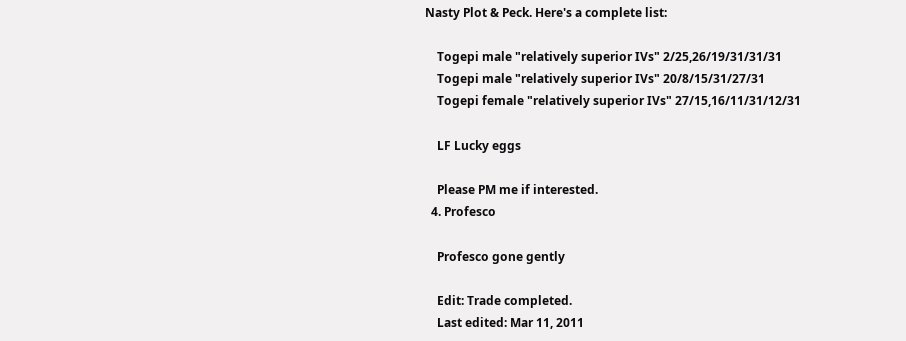Nasty Plot & Peck. Here's a complete list:

    Togepi male "relatively superior IVs" 2/25,26/19/31/31/31
    Togepi male "relatively superior IVs" 20/8/15/31/27/31
    Togepi female "relatively superior IVs" 27/15,16/11/31/12/31

    LF Lucky eggs

    Please PM me if interested.
  4. Profesco

    Profesco gone gently

    Edit: Trade completed.
    Last edited: Mar 11, 2011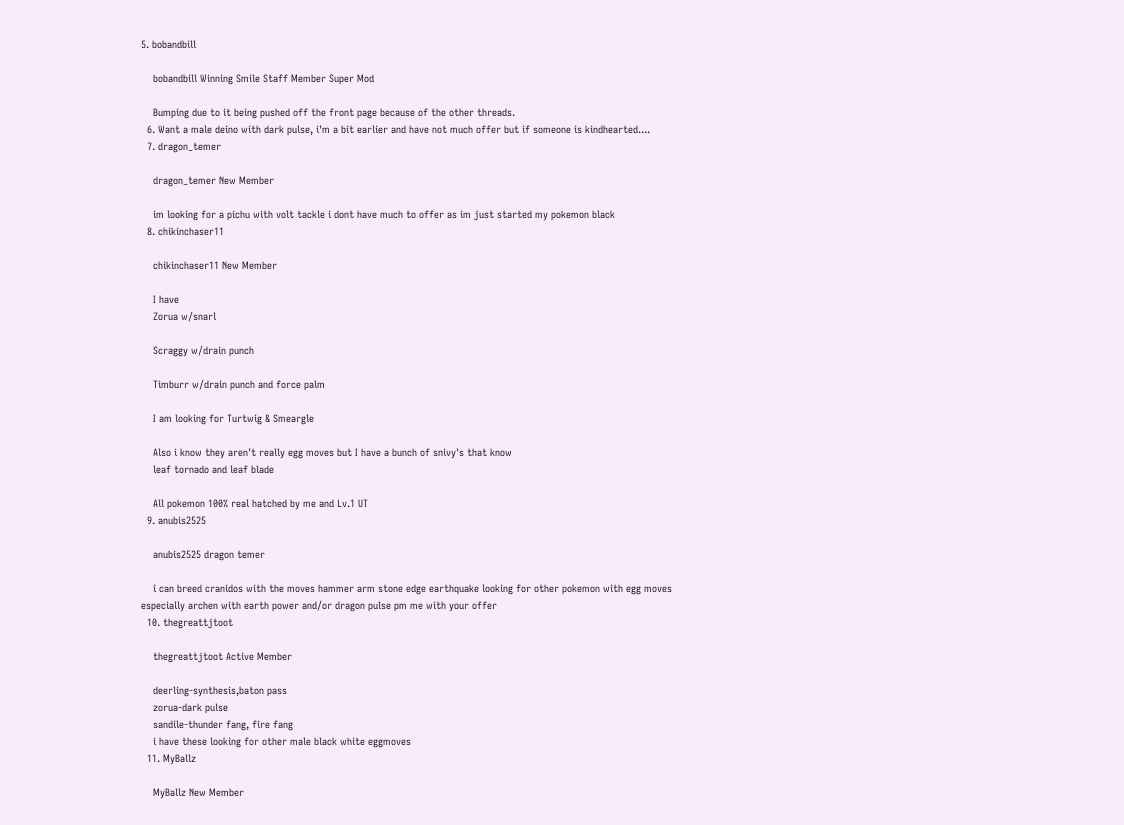5. bobandbill

    bobandbill Winning Smile Staff Member Super Mod

    Bumping due to it being pushed off the front page because of the other threads.
  6. Want a male deino with dark pulse, i'm a bit earlier and have not much offer but if someone is kindhearted....
  7. dragon_temer

    dragon_temer New Member

    im looking for a pichu with volt tackle i dont have much to offer as im just started my pokemon black
  8. chikinchaser11

    chikinchaser11 New Member

    I have
    Zorua w/snarl

    Scraggy w/drain punch

    Timburr w/drain punch and force palm

    I am looking for Turtwig & Smeargle

    Also i know they aren't really egg moves but I have a bunch of snivy's that know
    leaf tornado and leaf blade

    All pokemon 100% real hatched by me and Lv.1 UT
  9. anubis2525

    anubis2525 dragon temer

    i can breed cranidos with the moves hammer arm stone edge earthquake looking for other pokemon with egg moves especially archen with earth power and/or dragon pulse pm me with your offer
  10. thegreattjtoot

    thegreattjtoot Active Member

    deerling-synthesis,baton pass
    zorua-dark pulse
    sandile-thunder fang, fire fang
    i have these looking for other male black white eggmoves
  11. MyBallz

    MyBallz New Member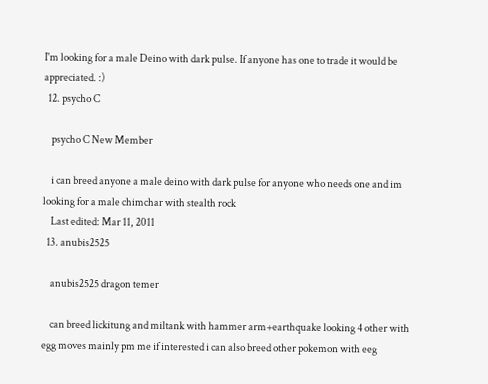I'm looking for a male Deino with dark pulse. If anyone has one to trade it would be appreciated. :)
  12. psycho C

    psycho C New Member

    i can breed anyone a male deino with dark pulse for anyone who needs one and im looking for a male chimchar with stealth rock
    Last edited: Mar 11, 2011
  13. anubis2525

    anubis2525 dragon temer

    can breed lickitung and miltank with hammer arm+earthquake looking 4 other with egg moves mainly pm me if interested i can also breed other pokemon with eeg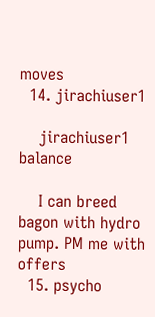moves
  14. jirachiuser1

    jirachiuser1 balance

    I can breed bagon with hydro pump. PM me with offers
  15. psycho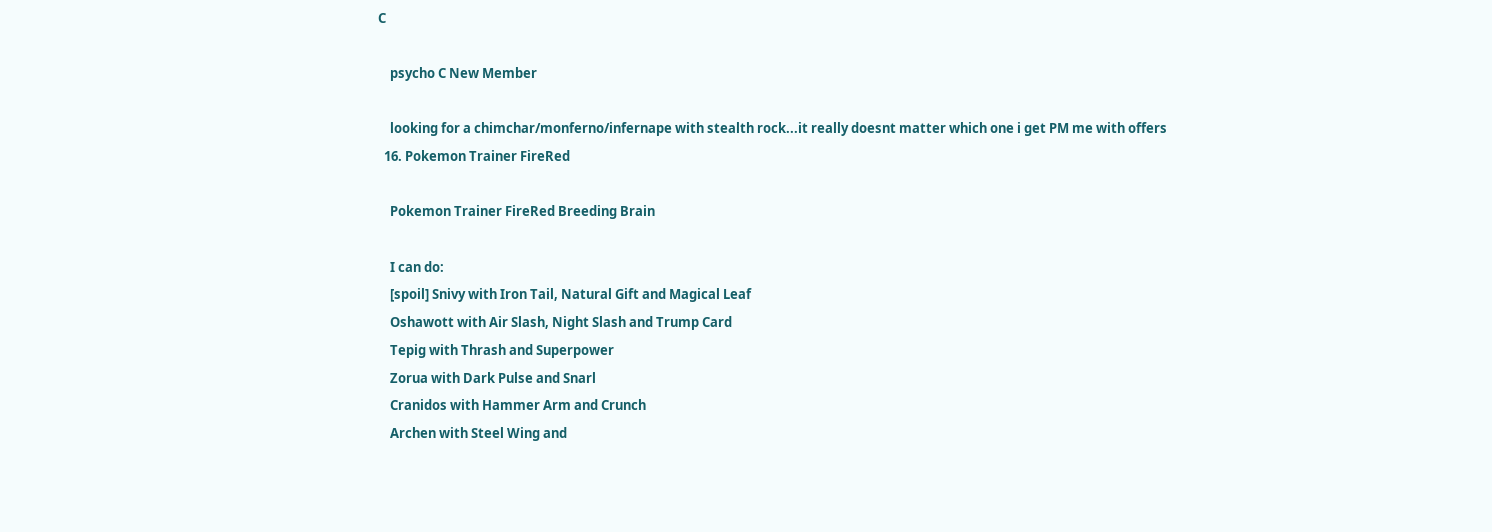C

    psycho C New Member

    looking for a chimchar/monferno/infernape with stealth rock...it really doesnt matter which one i get PM me with offers
  16. Pokemon Trainer FireRed

    Pokemon Trainer FireRed Breeding Brain

    I can do:
    [spoil] Snivy with Iron Tail, Natural Gift and Magical Leaf
    Oshawott with Air Slash, Night Slash and Trump Card
    Tepig with Thrash and Superpower
    Zorua with Dark Pulse and Snarl
    Cranidos with Hammer Arm and Crunch
    Archen with Steel Wing and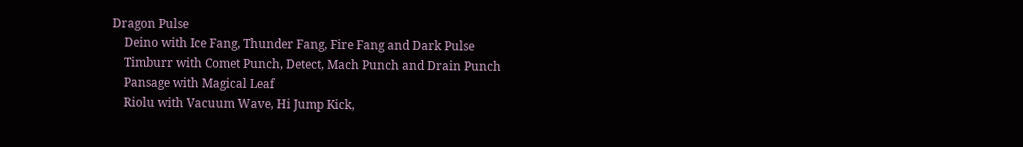Dragon Pulse
    Deino with Ice Fang, Thunder Fang, Fire Fang and Dark Pulse
    Timburr with Comet Punch, Detect, Mach Punch and Drain Punch
    Pansage with Magical Leaf
    Riolu with Vacuum Wave, Hi Jump Kick,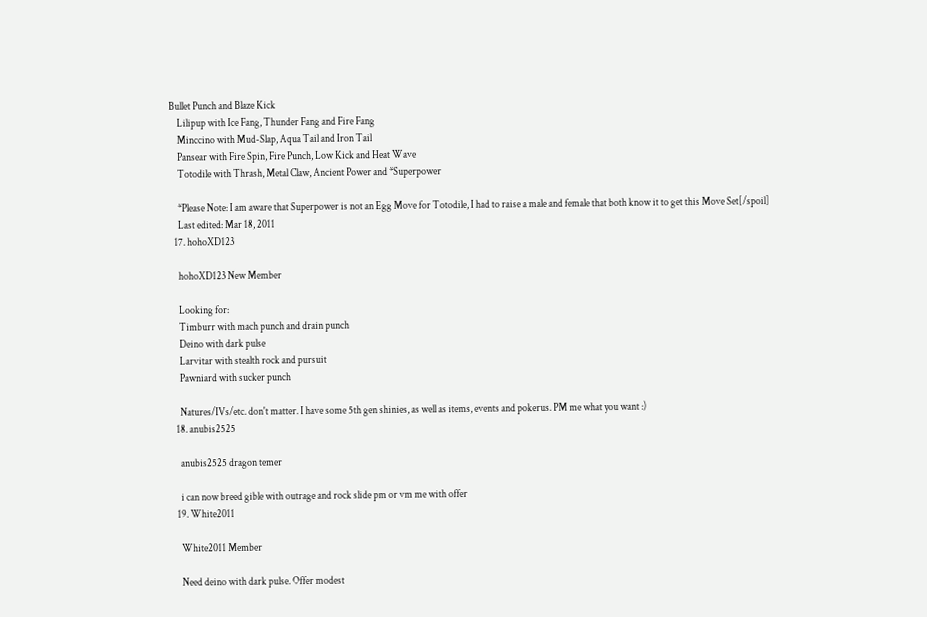Bullet Punch and Blaze Kick
    Lilipup with Ice Fang, Thunder Fang and Fire Fang
    Minccino with Mud-Slap, Aqua Tail and Iron Tail
    Pansear with Fire Spin, Fire Punch, Low Kick and Heat Wave
    Totodile with Thrash, Metal Claw, Ancient Power and *Superpower

    *Please Note: I am aware that Superpower is not an Egg Move for Totodile, I had to raise a male and female that both know it to get this Move Set[/spoil]
    Last edited: Mar 18, 2011
  17. hohoXD123

    hohoXD123 New Member

    Looking for:
    Timburr with mach punch and drain punch
    Deino with dark pulse
    Larvitar with stealth rock and pursuit
    Pawniard with sucker punch

    Natures/IVs/etc. don't matter. I have some 5th gen shinies, as well as items, events and pokerus. PM me what you want :)
  18. anubis2525

    anubis2525 dragon temer

    i can now breed gible with outrage and rock slide pm or vm me with offer
  19. White2011

    White2011 Member

    Need deino with dark pulse. Offer modest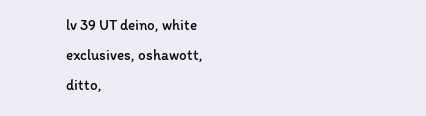lv 39 UT deino, white exclusives, oshawott, ditto,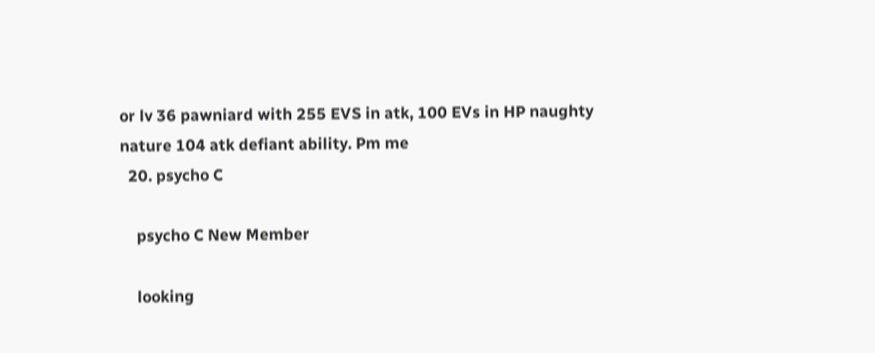or lv 36 pawniard with 255 EVS in atk, 100 EVs in HP naughty nature 104 atk defiant ability. Pm me
  20. psycho C

    psycho C New Member

    looking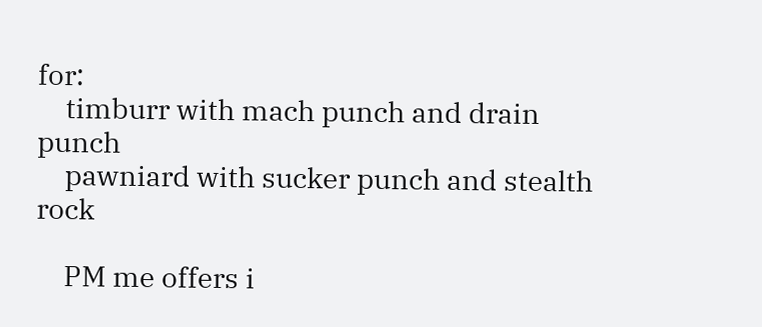for:
    timburr with mach punch and drain punch
    pawniard with sucker punch and stealth rock

    PM me offers i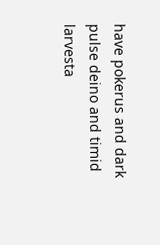have pokerus and dark pulse deino and timid larvesta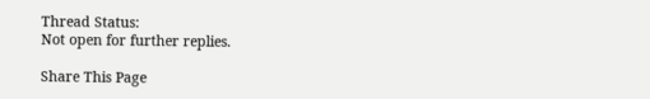Thread Status:
Not open for further replies.

Share This Page